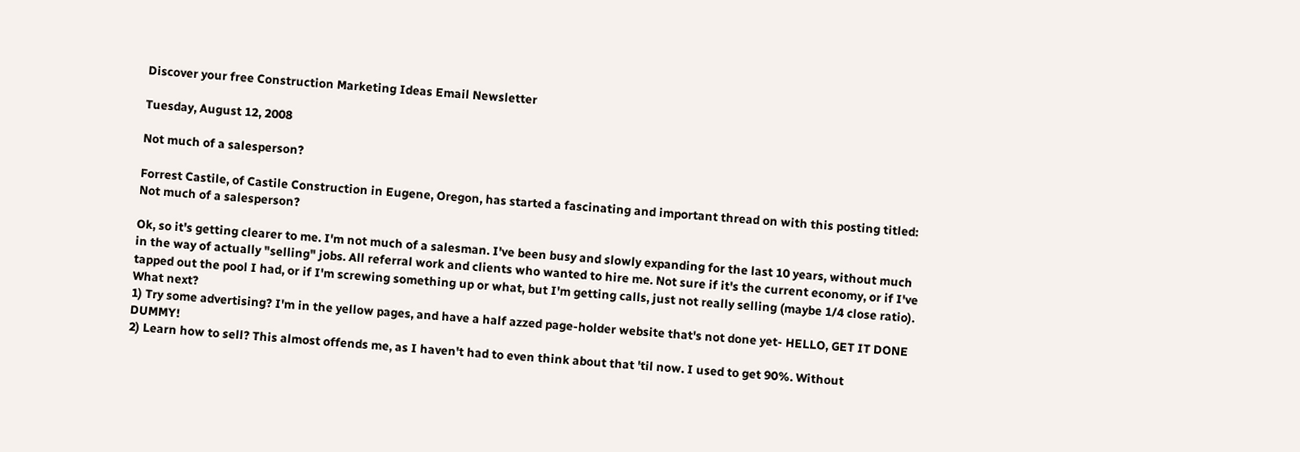Discover your free Construction Marketing Ideas Email Newsletter

Tuesday, August 12, 2008

Not much of a salesperson?

Forrest Castile, of Castile Construction in Eugene, Oregon, has started a fascinating and important thread on with this posting titled: Not much of a salesperson?

Ok, so it's getting clearer to me. I'm not much of a salesman. I've been busy and slowly expanding for the last 10 years, without much in the way of actually "selling" jobs. All referral work and clients who wanted to hire me. Not sure if it's the current economy, or if I've tapped out the pool I had, or if I'm screwing something up or what, but I'm getting calls, just not really selling (maybe 1/4 close ratio). What next?
1) Try some advertising? I'm in the yellow pages, and have a half azzed page-holder website that's not done yet- HELLO, GET IT DONE DUMMY!
2) Learn how to sell? This almost offends me, as I haven't had to even think about that 'til now. I used to get 90%. Without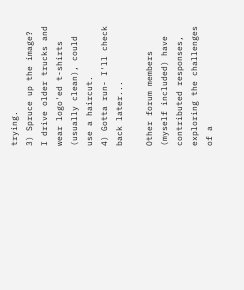trying.
3) Spruce up the image? I drive older trucks and wear logo'ed t-shirts (usually clean), could use a haircut.
4) Gotta run- I'll check back later...

Other forum members (myself included) have contributed responses, exploring the challenges of a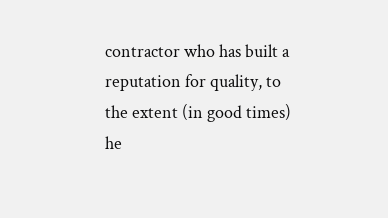contractor who has built a reputation for quality, to the extent (in good times) he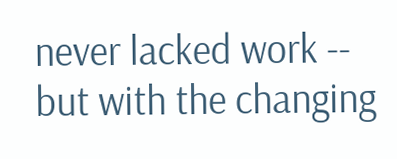never lacked work -- but with the changing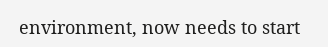environment, now needs to start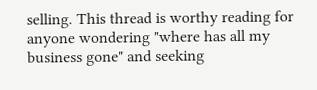selling. This thread is worthy reading for anyone wondering "where has all my business gone" and seeking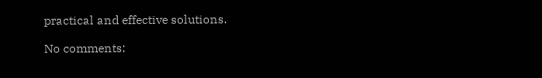practical and effective solutions.

No comments: